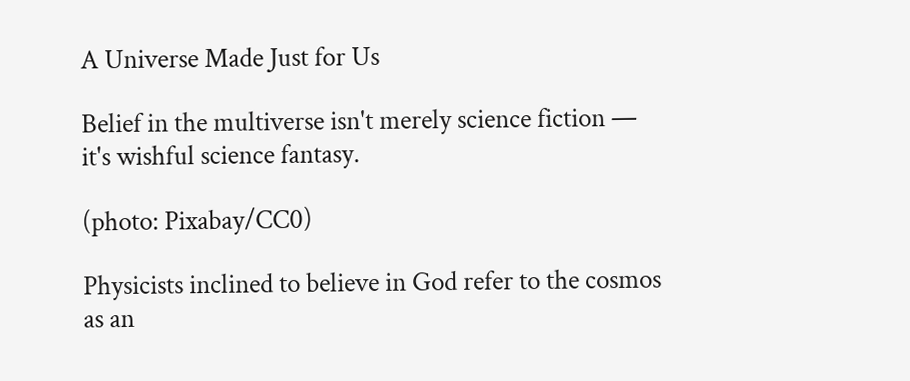A Universe Made Just for Us

Belief in the multiverse isn't merely science fiction — it's wishful science fantasy.

(photo: Pixabay/CC0)

Physicists inclined to believe in God refer to the cosmos as an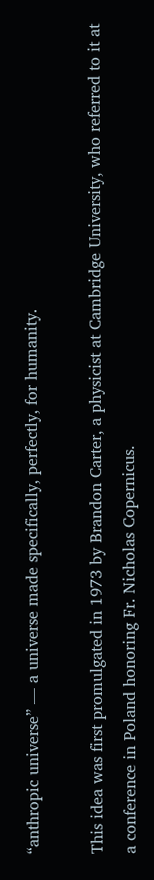“anthropic universe” — a universe made specifically, perfectly, for humanity.

This idea was first promulgated in 1973 by Brandon Carter, a physicist at Cambridge University, who referred to it at a conference in Poland honoring Fr. Nicholas Copernicus.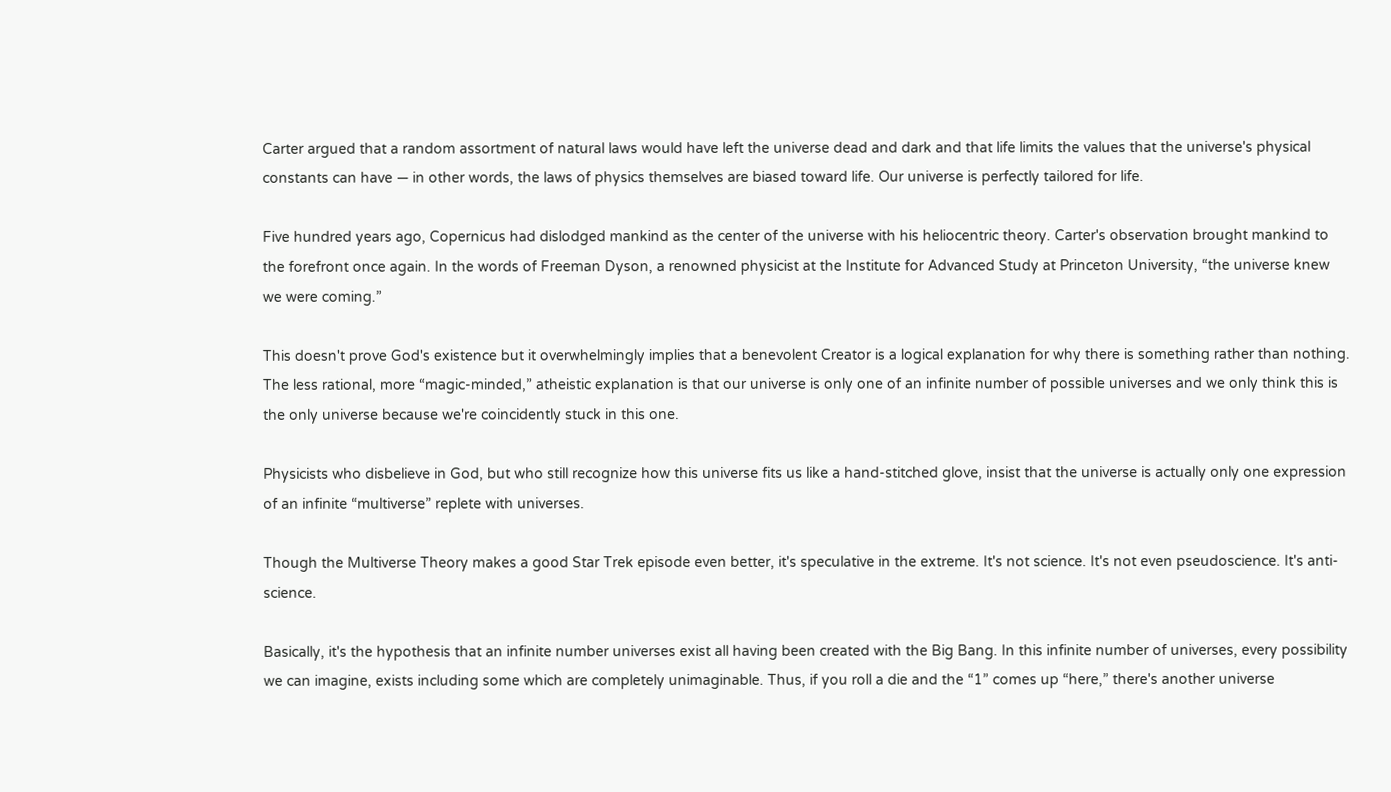Carter argued that a random assortment of natural laws would have left the universe dead and dark and that life limits the values that the universe's physical constants can have — in other words, the laws of physics themselves are biased toward life. Our universe is perfectly tailored for life.

Five hundred years ago, Copernicus had dislodged mankind as the center of the universe with his heliocentric theory. Carter's observation brought mankind to the forefront once again. In the words of Freeman Dyson, a renowned physicist at the Institute for Advanced Study at Princeton University, “the universe knew we were coming.”

This doesn't prove God's existence but it overwhelmingly implies that a benevolent Creator is a logical explanation for why there is something rather than nothing. The less rational, more “magic-minded,” atheistic explanation is that our universe is only one of an infinite number of possible universes and we only think this is the only universe because we're coincidently stuck in this one.

Physicists who disbelieve in God, but who still recognize how this universe fits us like a hand-stitched glove, insist that the universe is actually only one expression of an infinite “multiverse” replete with universes.

Though the Multiverse Theory makes a good Star Trek episode even better, it's speculative in the extreme. It's not science. It's not even pseudoscience. It's anti-science.

Basically, it's the hypothesis that an infinite number universes exist all having been created with the Big Bang. In this infinite number of universes, every possibility we can imagine, exists including some which are completely unimaginable. Thus, if you roll a die and the “1” comes up “here,” there's another universe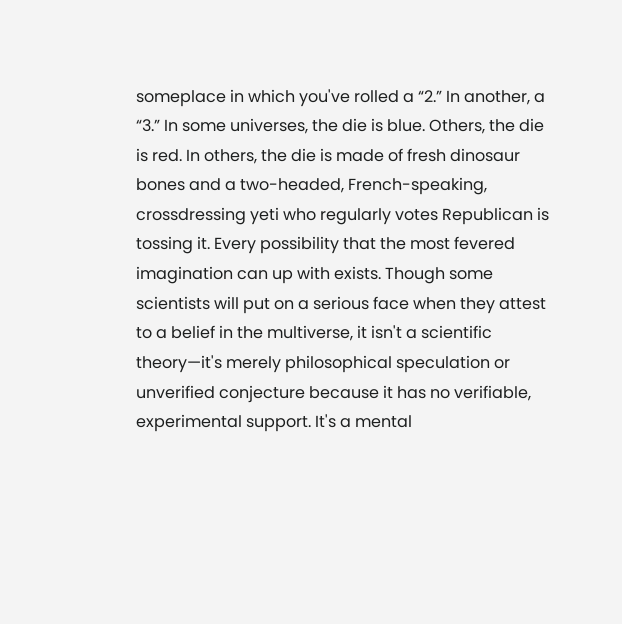someplace in which you've rolled a “2.” In another, a “3.” In some universes, the die is blue. Others, the die is red. In others, the die is made of fresh dinosaur bones and a two-headed, French-speaking, crossdressing yeti who regularly votes Republican is tossing it. Every possibility that the most fevered imagination can up with exists. Though some scientists will put on a serious face when they attest to a belief in the multiverse, it isn't a scientific theory—it's merely philosophical speculation or unverified conjecture because it has no verifiable, experimental support. It's a mental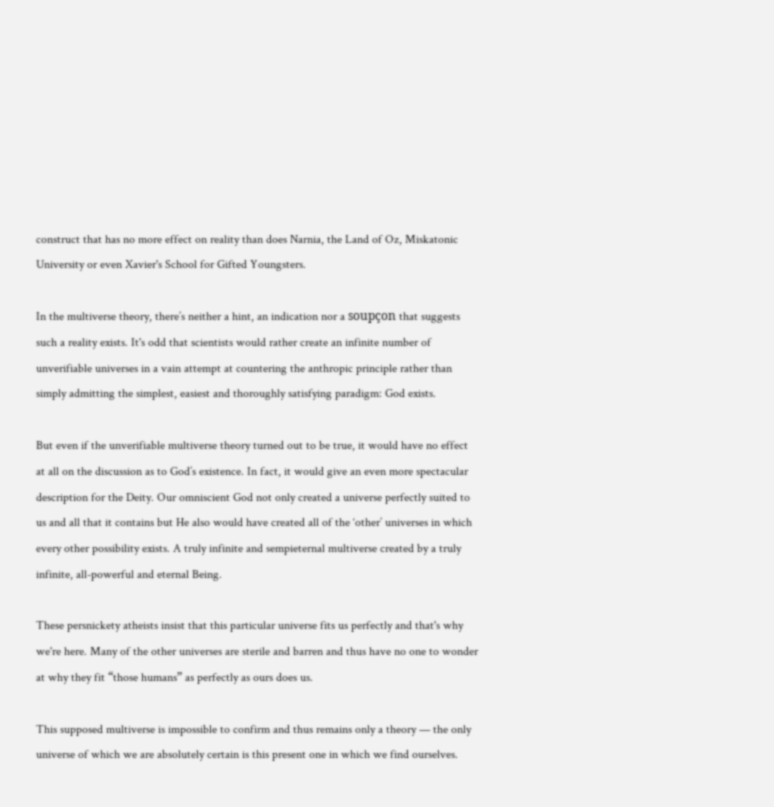construct that has no more effect on reality than does Narnia, the Land of Oz, Miskatonic University or even Xavier's School for Gifted Youngsters.

In the multiverse theory, there’s neither a hint, an indication nor a soupçon that suggests such a reality exists. It's odd that scientists would rather create an infinite number of unverifiable universes in a vain attempt at countering the anthropic principle rather than simply admitting the simplest, easiest and thoroughly satisfying paradigm: God exists.

But even if the unverifiable multiverse theory turned out to be true, it would have no effect at all on the discussion as to God’s existence. In fact, it would give an even more spectacular description for the Deity. Our omniscient God not only created a universe perfectly suited to us and all that it contains but He also would have created all of the ‘other’ universes in which every other possibility exists. A truly infinite and sempieternal multiverse created by a truly infinite, all-powerful and eternal Being.

These persnickety atheists insist that this particular universe fits us perfectly and that's why we're here. Many of the other universes are sterile and barren and thus have no one to wonder at why they fit “those humans” as perfectly as ours does us.

This supposed multiverse is impossible to confirm and thus remains only a theory — the only universe of which we are absolutely certain is this present one in which we find ourselves.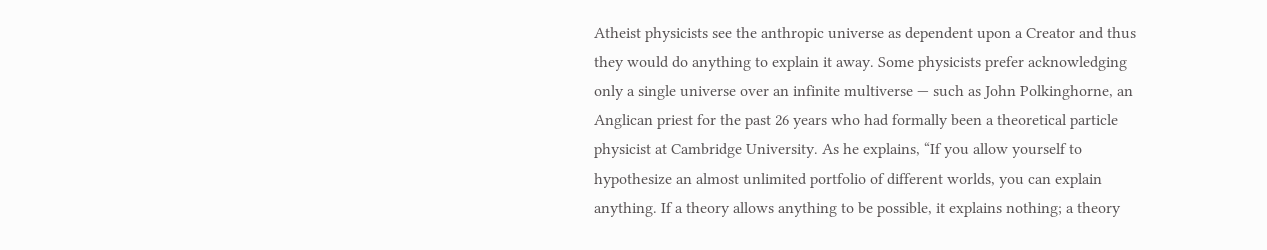Atheist physicists see the anthropic universe as dependent upon a Creator and thus they would do anything to explain it away. Some physicists prefer acknowledging only a single universe over an infinite multiverse — such as John Polkinghorne, an Anglican priest for the past 26 years who had formally been a theoretical particle physicist at Cambridge University. As he explains, “If you allow yourself to hypothesize an almost unlimited portfolio of different worlds, you can explain anything. If a theory allows anything to be possible, it explains nothing; a theory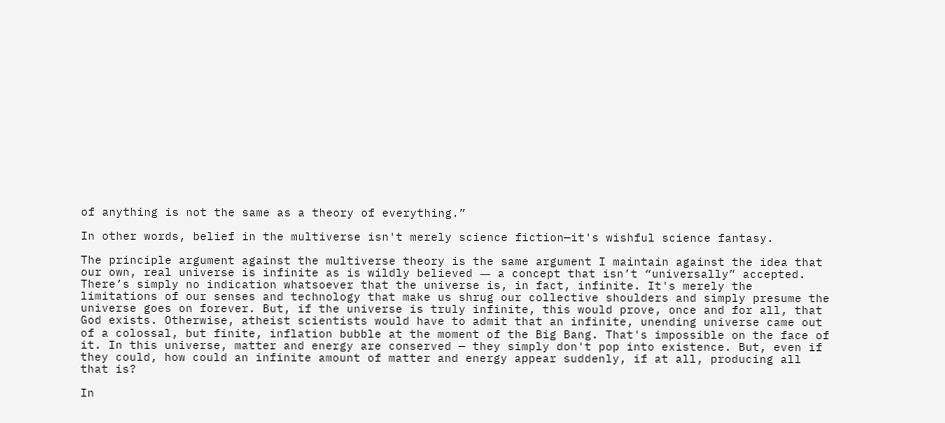of anything is not the same as a theory of everything.”

In other words, belief in the multiverse isn't merely science fiction—it's wishful science fantasy.

The principle argument against the multiverse theory is the same argument I maintain against the idea that our own, real universe is infinite as is wildly believed ― a concept that isn’t “universally” accepted. There’s simply no indication whatsoever that the universe is, in fact, infinite. It's merely the limitations of our senses and technology that make us shrug our collective shoulders and simply presume the universe goes on forever. But, if the universe is truly infinite, this would prove, once and for all, that God exists. Otherwise, atheist scientists would have to admit that an infinite, unending universe came out of a colossal, but finite, inflation bubble at the moment of the Big Bang. That's impossible on the face of it. In this universe, matter and energy are conserved — they simply don't pop into existence. But, even if they could, how could an infinite amount of matter and energy appear suddenly, if at all, producing all that is?

In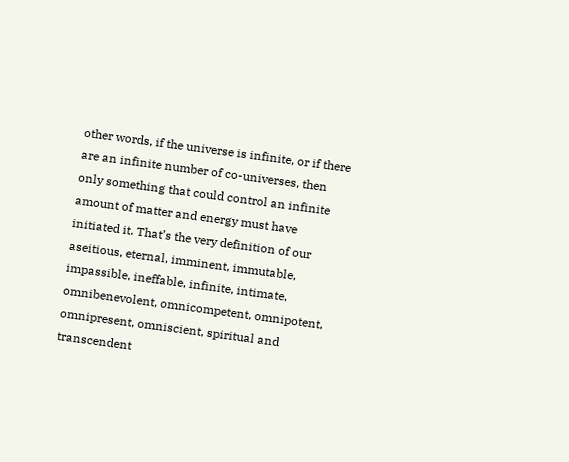other words, if the universe is infinite, or if there are an infinite number of co-universes, then only something that could control an infinite amount of matter and energy must have initiated it. That’s the very definition of our aseitious, eternal, imminent, immutable, impassible, ineffable, infinite, intimate, omnibenevolent, omnicompetent, omnipotent, omnipresent, omniscient, spiritual and transcendent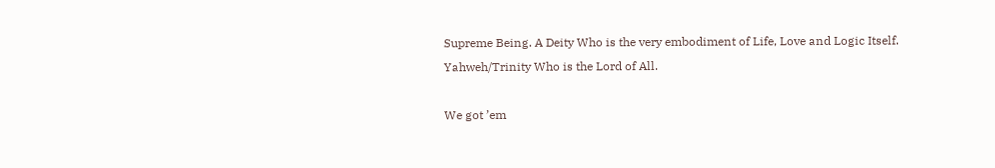Supreme Being. A Deity Who is the very embodiment of Life, Love and Logic Itself. Yahweh/Trinity Who is the Lord of All.

We got ’em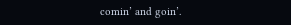comin’ and goin’.